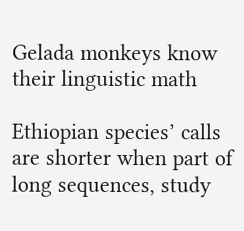Gelada monkeys know their linguistic math

Ethiopian species’ calls are shorter when part of long sequences, study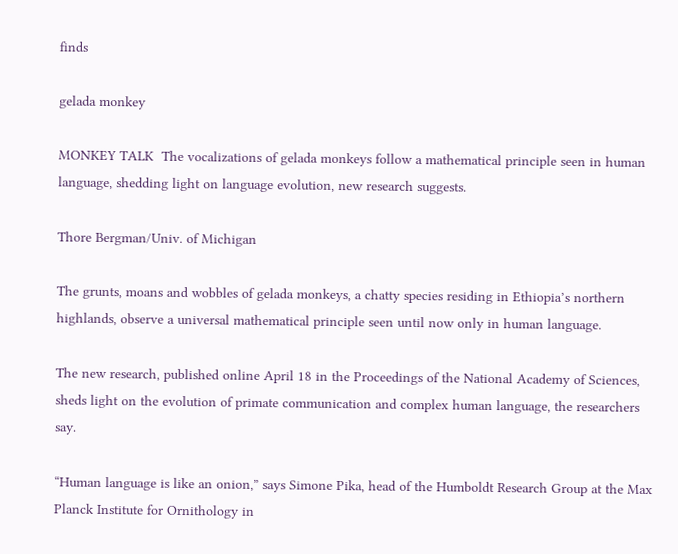finds

gelada monkey

MONKEY TALK  The vocalizations of gelada monkeys follow a mathematical principle seen in human language, shedding light on language evolution, new research suggests.

Thore Bergman/Univ. of Michigan

The grunts, moans and wobbles of gelada monkeys, a chatty species residing in Ethiopia’s northern highlands, observe a universal mathematical principle seen until now only in human language.

The new research, published online April 18 in the Proceedings of the National Academy of Sciences, sheds light on the evolution of primate communication and complex human language, the researchers say.

“Human language is like an onion,” says Simone Pika, head of the Humboldt Research Group at the Max Planck Institute for Ornithology in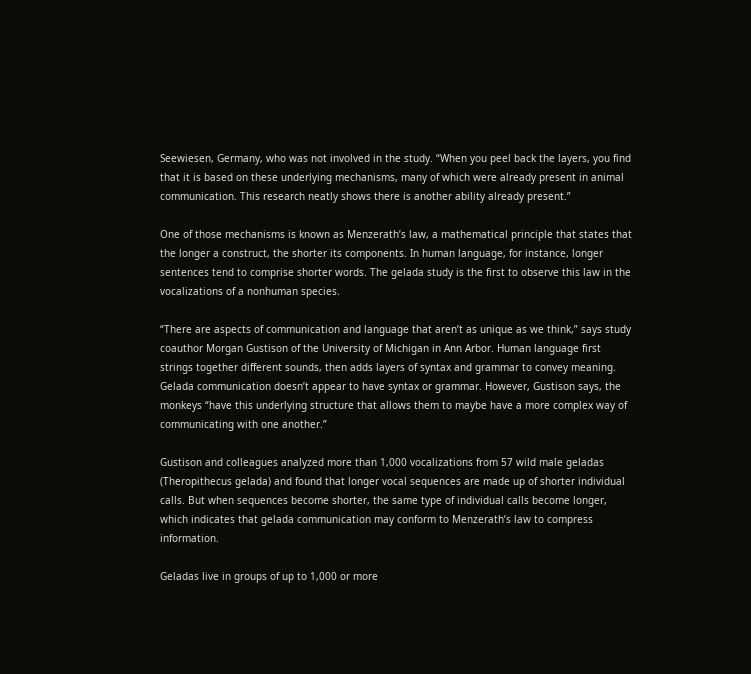Seewiesen, Germany, who was not involved in the study. “When you peel back the layers, you find that it is based on these underlying mechanisms, many of which were already present in animal communication. This research neatly shows there is another ability already present.”

One of those mechanisms is known as Menzerath’s law, a mathematical principle that states that the longer a construct, the shorter its components. In human language, for instance, longer sentences tend to comprise shorter words. The gelada study is the first to observe this law in the vocalizations of a nonhuman species.

“There are aspects of communication and language that aren’t as unique as we think,” says study coauthor Morgan Gustison of the University of Michigan in Ann Arbor. Human language first strings together different sounds, then adds layers of syntax and grammar to convey meaning. Gelada communication doesn’t appear to have syntax or grammar. However, Gustison says, the monkeys “have this underlying structure that allows them to maybe have a more complex way of communicating with one another.”

Gustison and colleagues analyzed more than 1,000 vocalizations from 57 wild male geladas (Theropithecus gelada) and found that longer vocal sequences are made up of shorter individual calls. But when sequences become shorter, the same type of individual calls become longer, which indicates that gelada communication may conform to Menzerath’s law to compress information.

Geladas live in groups of up to 1,000 or more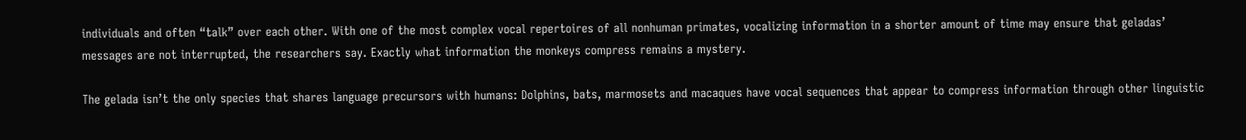individuals and often “talk” over each other. With one of the most complex vocal repertoires of all nonhuman primates, vocalizing information in a shorter amount of time may ensure that geladas’ messages are not interrupted, the researchers say. Exactly what information the monkeys compress remains a mystery.

The gelada isn’t the only species that shares language precursors with humans: Dolphins, bats, marmosets and macaques have vocal sequences that appear to compress information through other linguistic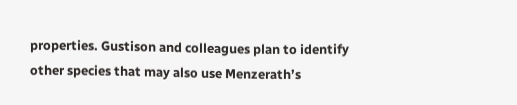properties. Gustison and colleagues plan to identify other species that may also use Menzerath’s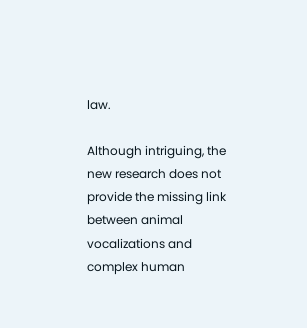law.

Although intriguing, the new research does not provide the missing link between animal vocalizations and complex human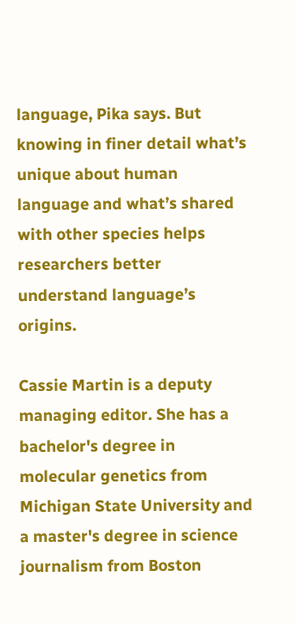language, Pika says. But knowing in finer detail what’s unique about human language and what’s shared with other species helps researchers better understand language’s origins.

Cassie Martin is a deputy managing editor. She has a bachelor's degree in molecular genetics from Michigan State University and a master's degree in science journalism from Boston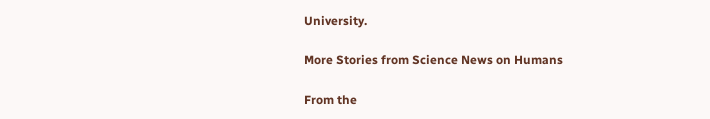University.

More Stories from Science News on Humans

From the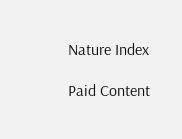Nature Index

Paid Content